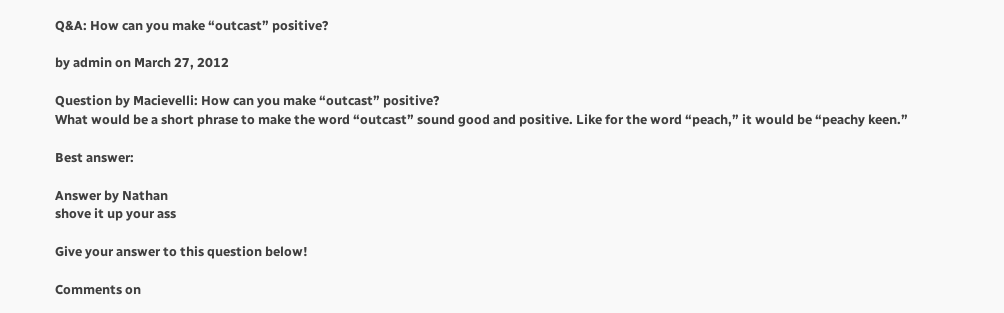Q&A: How can you make “outcast” positive?

by admin on March 27, 2012

Question by Macievelli: How can you make “outcast” positive?
What would be a short phrase to make the word “outcast” sound good and positive. Like for the word “peach,” it would be “peachy keen.”

Best answer:

Answer by Nathan
shove it up your ass

Give your answer to this question below!

Comments on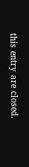this entry are closed.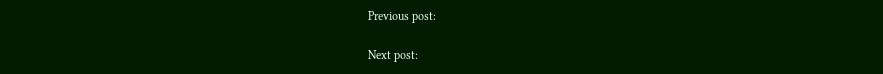Previous post:

Next post: